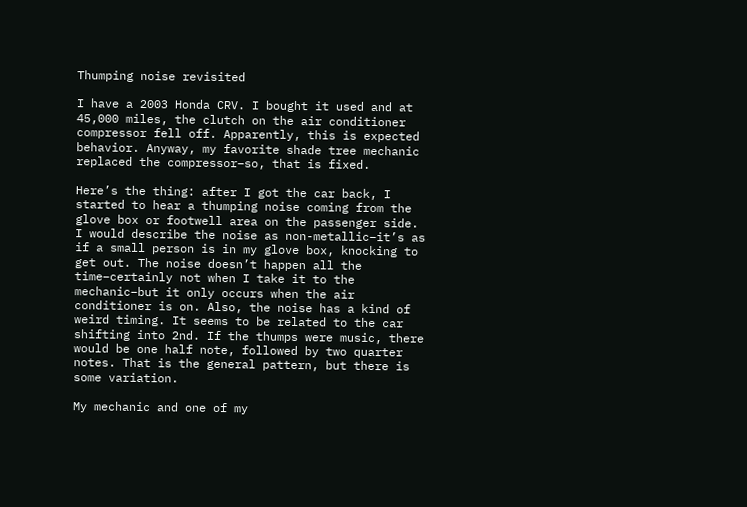Thumping noise revisited

I have a 2003 Honda CRV. I bought it used and at 45,000 miles, the clutch on the air conditioner compressor fell off. Apparently, this is expected behavior. Anyway, my favorite shade tree mechanic replaced the compressor–so, that is fixed.

Here’s the thing: after I got the car back, I started to hear a thumping noise coming from the glove box or footwell area on the passenger side. I would describe the noise as non-metallic–it’s as if a small person is in my glove box, knocking to get out. The noise doesn’t happen all the time–certainly not when I take it to the mechanic–but it only occurs when the air conditioner is on. Also, the noise has a kind of weird timing. It seems to be related to the car shifting into 2nd. If the thumps were music, there would be one half note, followed by two quarter notes. That is the general pattern, but there is some variation.

My mechanic and one of my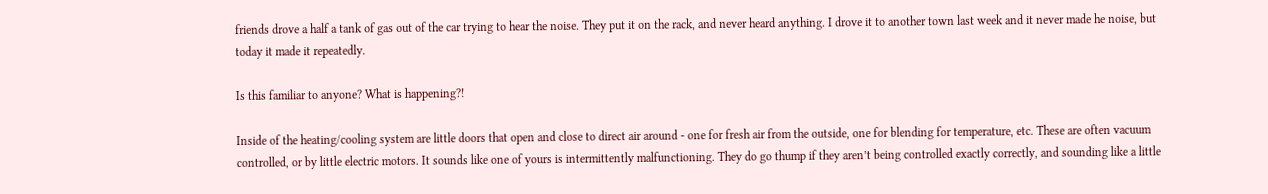friends drove a half a tank of gas out of the car trying to hear the noise. They put it on the rack, and never heard anything. I drove it to another town last week and it never made he noise, but today it made it repeatedly.

Is this familiar to anyone? What is happening?!

Inside of the heating/cooling system are little doors that open and close to direct air around - one for fresh air from the outside, one for blending for temperature, etc. These are often vacuum controlled, or by little electric motors. It sounds like one of yours is intermittently malfunctioning. They do go thump if they aren’t being controlled exactly correctly, and sounding like a little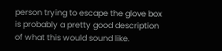person trying to escape the glove box is probably a pretty good description of what this would sound like.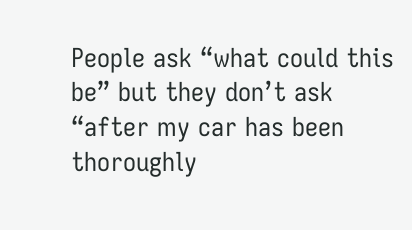People ask “what could this be” but they don’t ask “after my car has been thoroughly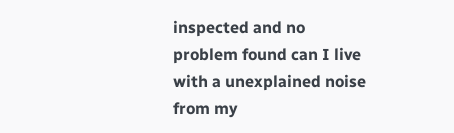inspected and no problem found can I live with a unexplained noise from my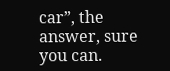car”, the answer, sure you can.